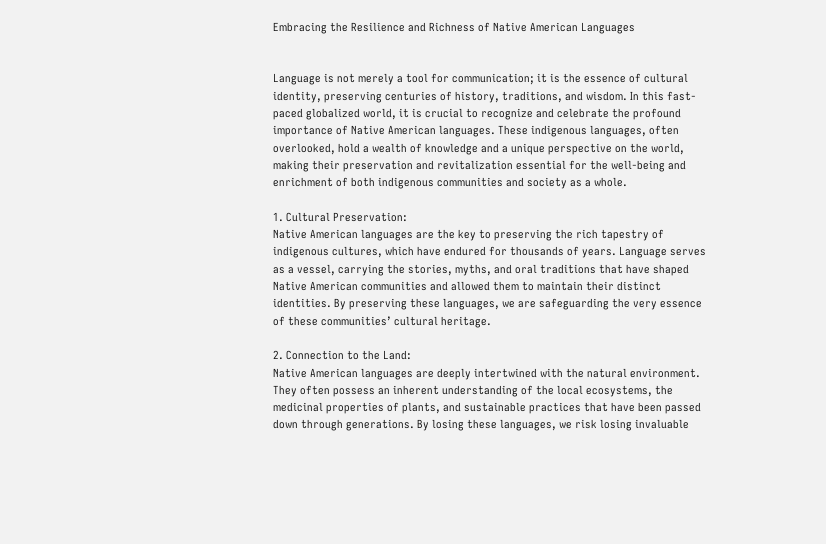Embracing the Resilience and Richness of Native American Languages


Language is not merely a tool for communication; it is the essence of cultural identity, preserving centuries of history, traditions, and wisdom. In this fast-paced globalized world, it is crucial to recognize and celebrate the profound importance of Native American languages. These indigenous languages, often overlooked, hold a wealth of knowledge and a unique perspective on the world, making their preservation and revitalization essential for the well-being and enrichment of both indigenous communities and society as a whole.

1. Cultural Preservation:
Native American languages are the key to preserving the rich tapestry of indigenous cultures, which have endured for thousands of years. Language serves as a vessel, carrying the stories, myths, and oral traditions that have shaped Native American communities and allowed them to maintain their distinct identities. By preserving these languages, we are safeguarding the very essence of these communities’ cultural heritage.

2. Connection to the Land:
Native American languages are deeply intertwined with the natural environment. They often possess an inherent understanding of the local ecosystems, the medicinal properties of plants, and sustainable practices that have been passed down through generations. By losing these languages, we risk losing invaluable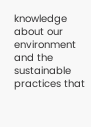knowledge about our environment and the sustainable practices that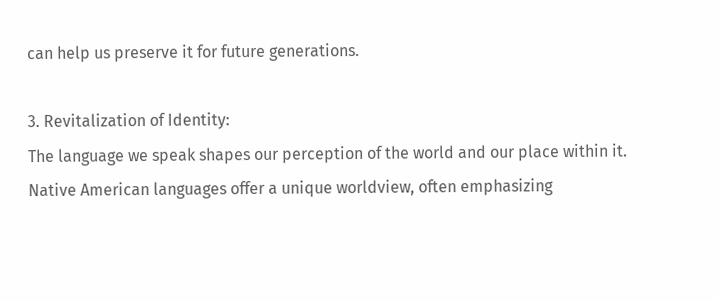can help us preserve it for future generations.

3. Revitalization of Identity:
The language we speak shapes our perception of the world and our place within it. Native American languages offer a unique worldview, often emphasizing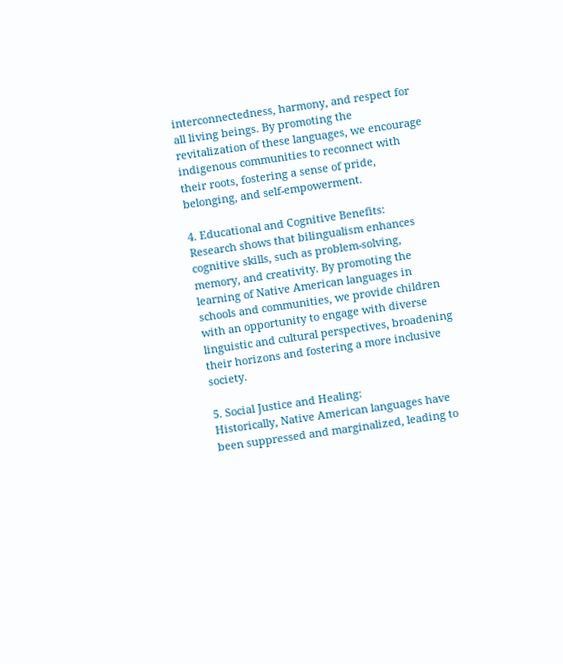interconnectedness, harmony, and respect for all living beings. By promoting the revitalization of these languages, we encourage indigenous communities to reconnect with their roots, fostering a sense of pride, belonging, and self-empowerment.

4. Educational and Cognitive Benefits:
Research shows that bilingualism enhances cognitive skills, such as problem-solving, memory, and creativity. By promoting the learning of Native American languages in schools and communities, we provide children with an opportunity to engage with diverse linguistic and cultural perspectives, broadening their horizons and fostering a more inclusive society.

5. Social Justice and Healing:
Historically, Native American languages have been suppressed and marginalized, leading to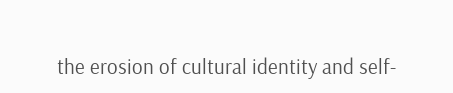the erosion of cultural identity and self-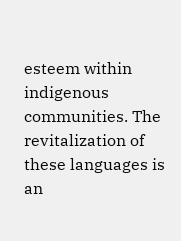esteem within indigenous communities. The revitalization of these languages is an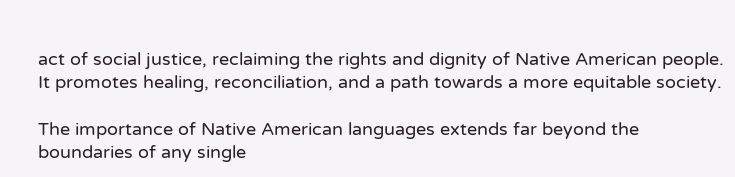act of social justice, reclaiming the rights and dignity of Native American people. It promotes healing, reconciliation, and a path towards a more equitable society.

The importance of Native American languages extends far beyond the boundaries of any single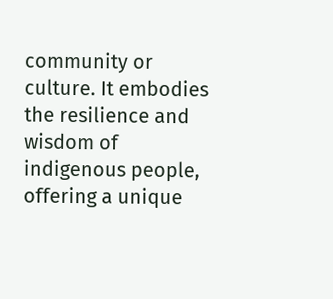community or culture. It embodies the resilience and wisdom of indigenous people, offering a unique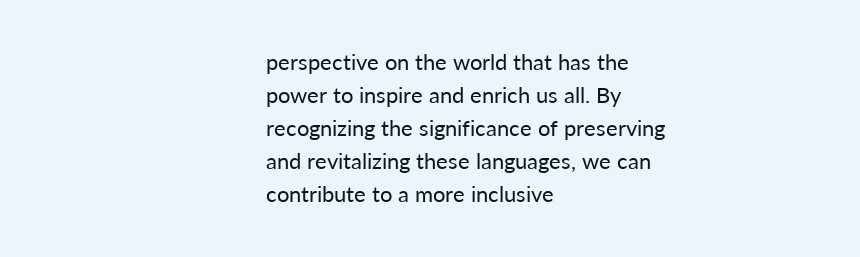perspective on the world that has the power to inspire and enrich us all. By recognizing the significance of preserving and revitalizing these languages, we can contribute to a more inclusive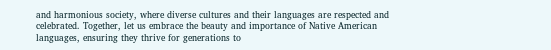and harmonious society, where diverse cultures and their languages are respected and celebrated. Together, let us embrace the beauty and importance of Native American languages, ensuring they thrive for generations to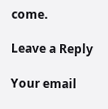come.

Leave a Reply

Your email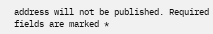address will not be published. Required fields are marked *